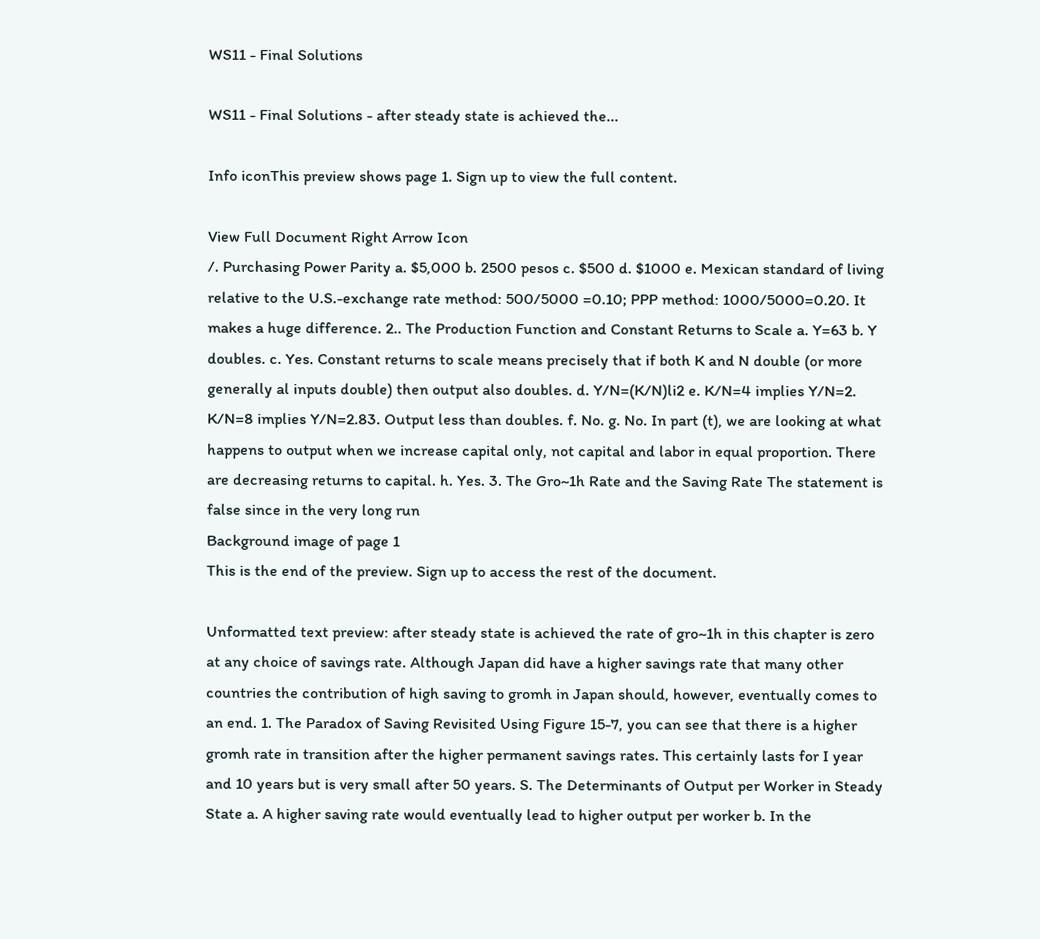WS11 - Final Solutions

WS11 - Final Solutions - after steady state is achieved the...

Info iconThis preview shows page 1. Sign up to view the full content.

View Full Document Right Arrow Icon
/. Purchasing Power Parity a. $5,000 b. 2500 pesos c. $500 d. $1000 e. Mexican standard of living relative to the U.S.-exchange rate method: 500/5000 =0.10; PPP method: 1000/5000=0.20. It makes a huge difference. 2.. The Production Function and Constant Returns to Scale a. Y=63 b. Y doubles. c. Yes. Constant returns to scale means precisely that if both K and N double (or more generally al inputs double) then output also doubles. d. Y/N=(K/N)li2 e. K/N=4 implies Y/N=2. K/N=8 implies Y/N=2.83. Output less than doubles. f. No. g. No. In part (t), we are looking at what happens to output when we increase capital only, not capital and labor in equal proportion. There are decreasing returns to capital. h. Yes. 3. The Gro~1h Rate and the Saving Rate The statement is false since in the very long run
Background image of page 1
This is the end of the preview. Sign up to access the rest of the document.

Unformatted text preview: after steady state is achieved the rate of gro~1h in this chapter is zero at any choice of savings rate. Although Japan did have a higher savings rate that many other countries the contribution of high saving to gromh in Japan should, however, eventually comes to an end. 1. The Paradox of Saving Revisited Using Figure 15-7, you can see that there is a higher gromh rate in transition after the higher permanent savings rates. This certainly lasts for I year and 10 years but is very small after 50 years. S. The Determinants of Output per Worker in Steady State a. A higher saving rate would eventually lead to higher output per worker b. In the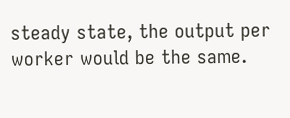steady state, the output per worker would be the same.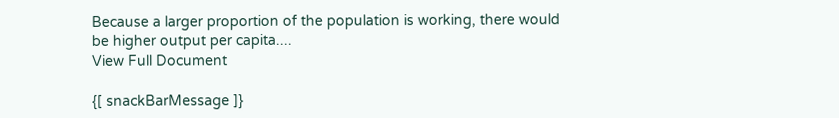Because a larger proportion of the population is working, there would be higher output per capita....
View Full Document

{[ snackBarMessage ]}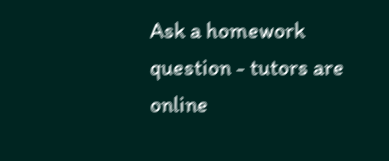Ask a homework question - tutors are online